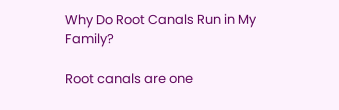Why Do Root Canals Run in My Family?

Root canals are one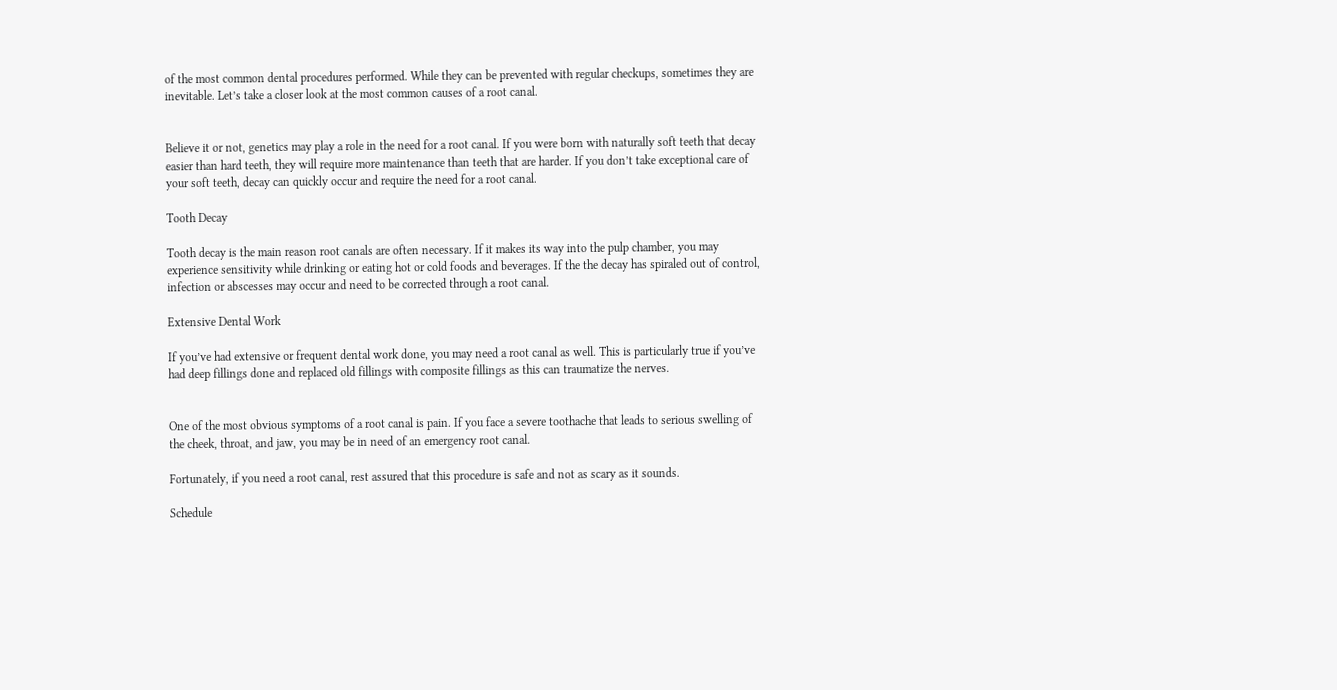of the most common dental procedures performed. While they can be prevented with regular checkups, sometimes they are inevitable. Let’s take a closer look at the most common causes of a root canal.


Believe it or not, genetics may play a role in the need for a root canal. If you were born with naturally soft teeth that decay easier than hard teeth, they will require more maintenance than teeth that are harder. If you don’t take exceptional care of your soft teeth, decay can quickly occur and require the need for a root canal.

Tooth Decay

Tooth decay is the main reason root canals are often necessary. If it makes its way into the pulp chamber, you may experience sensitivity while drinking or eating hot or cold foods and beverages. If the the decay has spiraled out of control, infection or abscesses may occur and need to be corrected through a root canal.

Extensive Dental Work

If you’ve had extensive or frequent dental work done, you may need a root canal as well. This is particularly true if you’ve had deep fillings done and replaced old fillings with composite fillings as this can traumatize the nerves.


One of the most obvious symptoms of a root canal is pain. If you face a severe toothache that leads to serious swelling of the cheek, throat, and jaw, you may be in need of an emergency root canal.

Fortunately, if you need a root canal, rest assured that this procedure is safe and not as scary as it sounds.

Schedule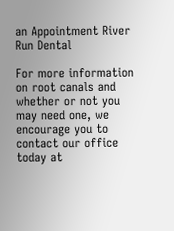an Appointment River Run Dental

For more information on root canals and whether or not you may need one, we encourage you to contact our office today at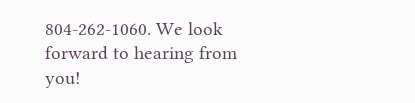804-262-1060. We look forward to hearing from you!